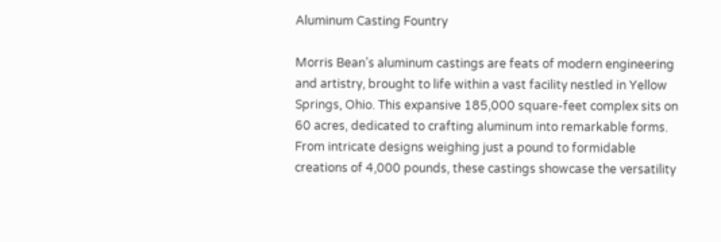Aluminum Casting Fountry

Morris Bean’s aluminum castings are feats of modern engineering and artistry, brought to life within a vast facility nestled in Yellow Springs, Ohio. This expansive 185,000 square-feet complex sits on 60 acres, dedicated to crafting aluminum into remarkable forms. From intricate designs weighing just a pound to formidable creations of 4,000 pounds, these castings showcase the versatility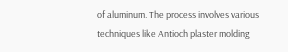of aluminum. The process involves various techniques like Antioch plaster molding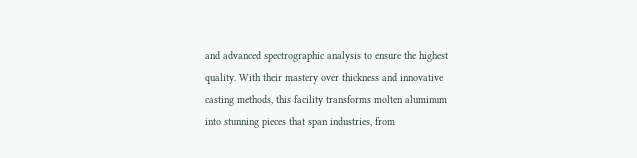and advanced spectrographic analysis to ensure the highest quality. With their mastery over thickness and innovative casting methods, this facility transforms molten aluminum into stunning pieces that span industries, from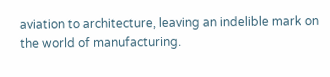aviation to architecture, leaving an indelible mark on the world of manufacturing.